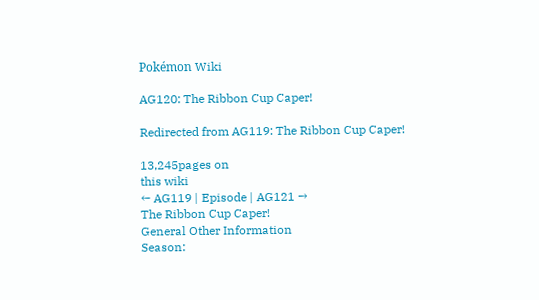Pokémon Wiki

AG120: The Ribbon Cup Caper!

Redirected from AG119: The Ribbon Cup Caper!

13,245pages on
this wiki
← AG119 | Episode | AG121 →
The Ribbon Cup Caper!
General Other Information
Season: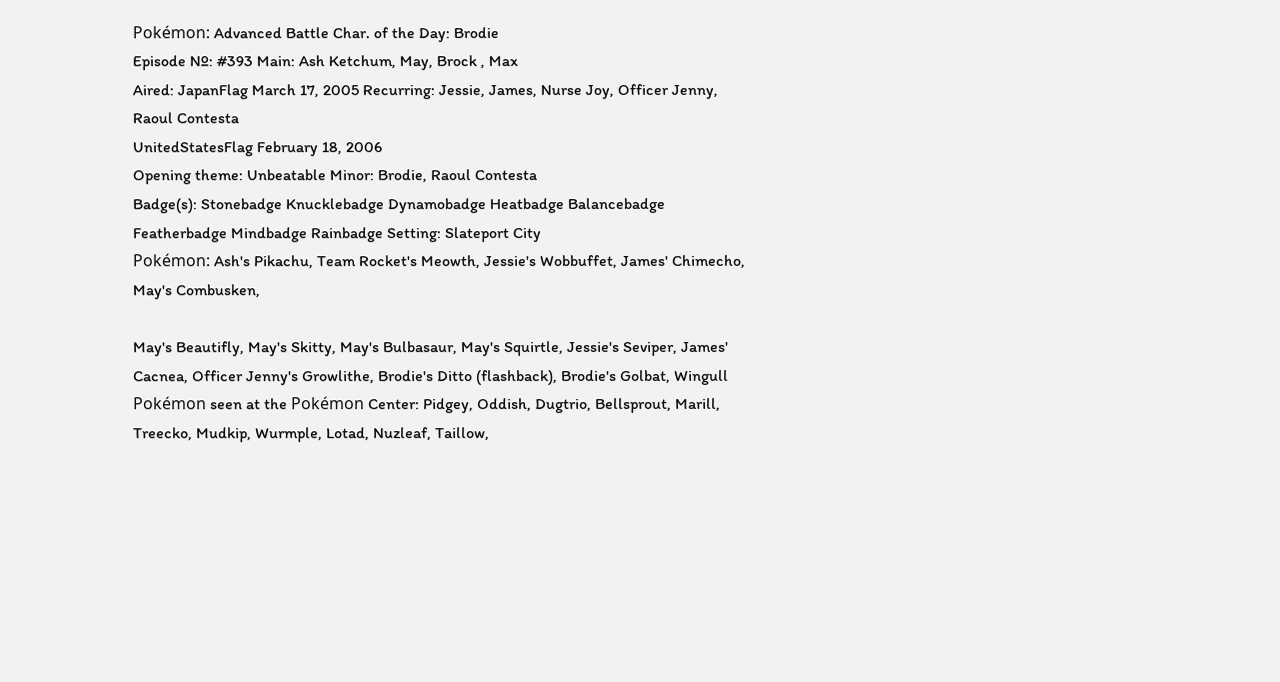Pokémon: Advanced Battle Char. of the Day: Brodie
Episode №: #393 Main: Ash Ketchum, May, Brock , Max
Aired: JapanFlag March 17, 2005 Recurring: Jessie, James, Nurse Joy, Officer Jenny, Raoul Contesta
UnitedStatesFlag February 18, 2006
Opening theme: Unbeatable Minor: Brodie, Raoul Contesta
Badge(s): Stonebadge Knucklebadge Dynamobadge Heatbadge Balancebadge Featherbadge Mindbadge Rainbadge Setting: Slateport City
Pokémon: Ash's Pikachu, Team Rocket's Meowth, Jessie's Wobbuffet, James' Chimecho, May's Combusken,

May's Beautifly, May's Skitty, May's Bulbasaur, May's Squirtle, Jessie's Seviper, James' Cacnea, Officer Jenny's Growlithe, Brodie's Ditto (flashback), Brodie's Golbat, Wingull
Pokémon seen at the Pokémon Center: Pidgey, Oddish, Dugtrio, Bellsprout, Marill, Treecko, Mudkip, Wurmple, Lotad, Nuzleaf, Taillow,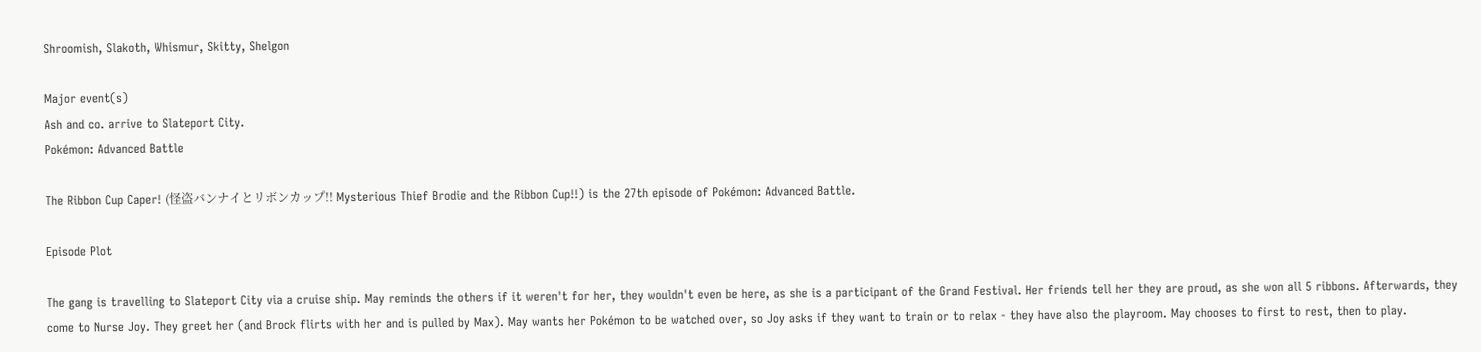Shroomish, Slakoth, Whismur, Skitty, Shelgon

Major event(s)
Ash and co. arrive to Slateport City.
Pokémon: Advanced Battle

The Ribbon Cup Caper! (怪盗バンナイとリボンカップ!! Mysterious Thief Brodie and the Ribbon Cup!!) is the 27th episode of Pokémon: Advanced Battle.

Episode Plot

The gang is travelling to Slateport City via a cruise ship. May reminds the others if it weren't for her, they wouldn't even be here, as she is a participant of the Grand Festival. Her friends tell her they are proud, as she won all 5 ribbons. Afterwards, they come to Nurse Joy. They greet her (and Brock flirts with her and is pulled by Max). May wants her Pokémon to be watched over, so Joy asks if they want to train or to relax - they have also the playroom. May chooses to first to rest, then to play.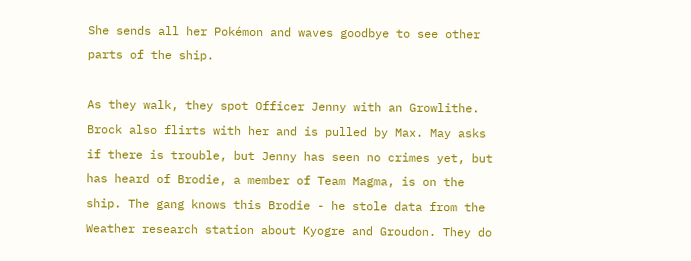She sends all her Pokémon and waves goodbye to see other parts of the ship.

As they walk, they spot Officer Jenny with an Growlithe. Brock also flirts with her and is pulled by Max. May asks if there is trouble, but Jenny has seen no crimes yet, but has heard of Brodie, a member of Team Magma, is on the ship. The gang knows this Brodie - he stole data from the Weather research station about Kyogre and Groudon. They do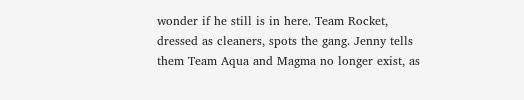wonder if he still is in here. Team Rocket, dressed as cleaners, spots the gang. Jenny tells them Team Aqua and Magma no longer exist, as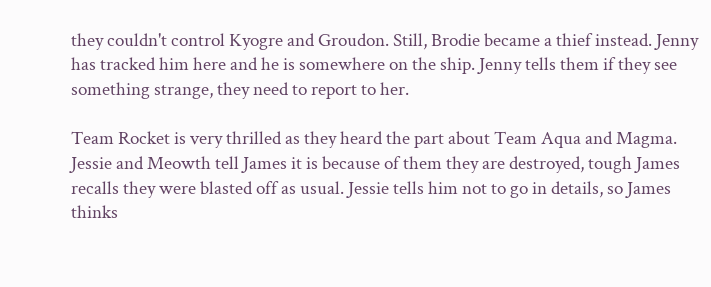they couldn't control Kyogre and Groudon. Still, Brodie became a thief instead. Jenny has tracked him here and he is somewhere on the ship. Jenny tells them if they see something strange, they need to report to her.

Team Rocket is very thrilled as they heard the part about Team Aqua and Magma. Jessie and Meowth tell James it is because of them they are destroyed, tough James recalls they were blasted off as usual. Jessie tells him not to go in details, so James thinks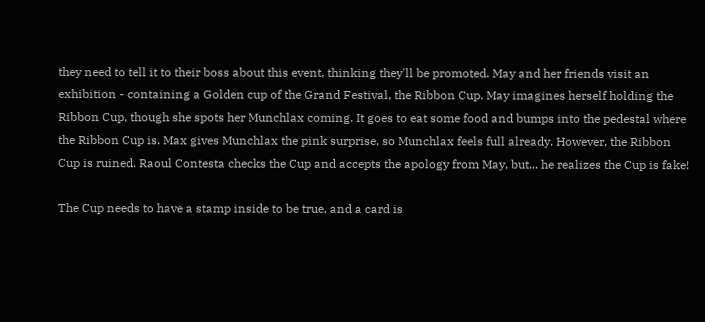they need to tell it to their boss about this event, thinking they'll be promoted. May and her friends visit an exhibition - containing a Golden cup of the Grand Festival, the Ribbon Cup. May imagines herself holding the Ribbon Cup, though she spots her Munchlax coming. It goes to eat some food and bumps into the pedestal where the Ribbon Cup is. Max gives Munchlax the pink surprise, so Munchlax feels full already. However, the Ribbon Cup is ruined. Raoul Contesta checks the Cup and accepts the apology from May, but... he realizes the Cup is fake!

The Cup needs to have a stamp inside to be true, and a card is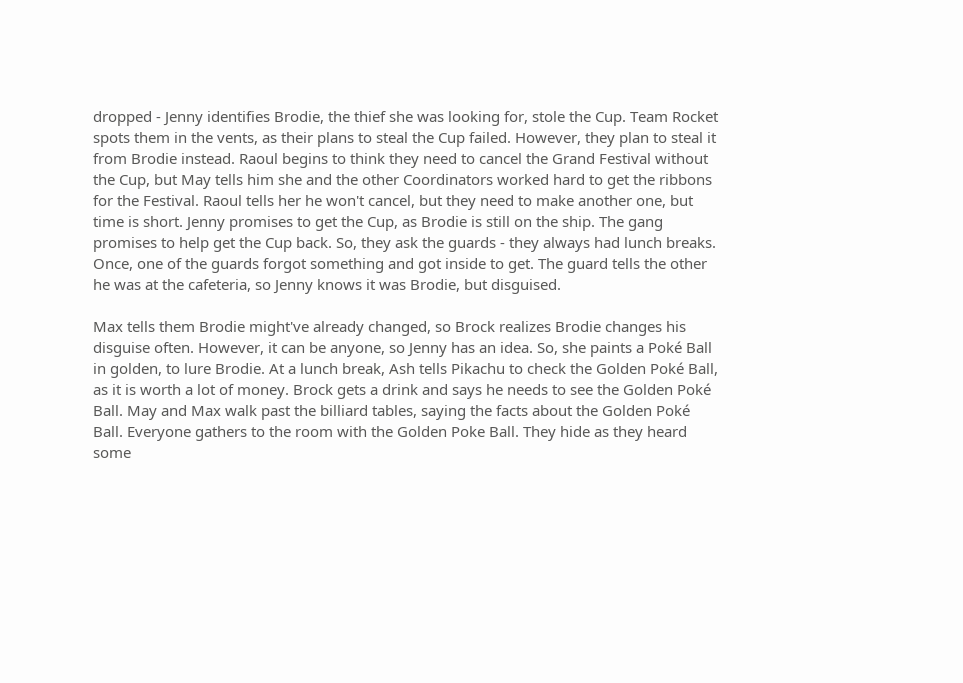dropped - Jenny identifies Brodie, the thief she was looking for, stole the Cup. Team Rocket spots them in the vents, as their plans to steal the Cup failed. However, they plan to steal it from Brodie instead. Raoul begins to think they need to cancel the Grand Festival without the Cup, but May tells him she and the other Coordinators worked hard to get the ribbons for the Festival. Raoul tells her he won't cancel, but they need to make another one, but time is short. Jenny promises to get the Cup, as Brodie is still on the ship. The gang promises to help get the Cup back. So, they ask the guards - they always had lunch breaks. Once, one of the guards forgot something and got inside to get. The guard tells the other he was at the cafeteria, so Jenny knows it was Brodie, but disguised.

Max tells them Brodie might've already changed, so Brock realizes Brodie changes his disguise often. However, it can be anyone, so Jenny has an idea. So, she paints a Poké Ball in golden, to lure Brodie. At a lunch break, Ash tells Pikachu to check the Golden Poké Ball, as it is worth a lot of money. Brock gets a drink and says he needs to see the Golden Poké Ball. May and Max walk past the billiard tables, saying the facts about the Golden Poké Ball. Everyone gathers to the room with the Golden Poke Ball. They hide as they heard some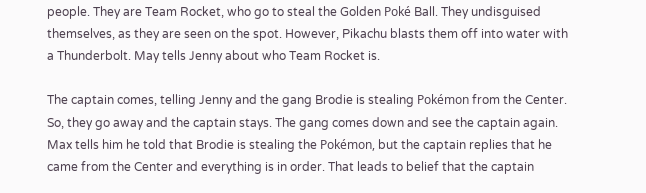people. They are Team Rocket, who go to steal the Golden Poké Ball. They undisguised themselves, as they are seen on the spot. However, Pikachu blasts them off into water with a Thunderbolt. May tells Jenny about who Team Rocket is.

The captain comes, telling Jenny and the gang Brodie is stealing Pokémon from the Center. So, they go away and the captain stays. The gang comes down and see the captain again. Max tells him he told that Brodie is stealing the Pokémon, but the captain replies that he came from the Center and everything is in order. That leads to belief that the captain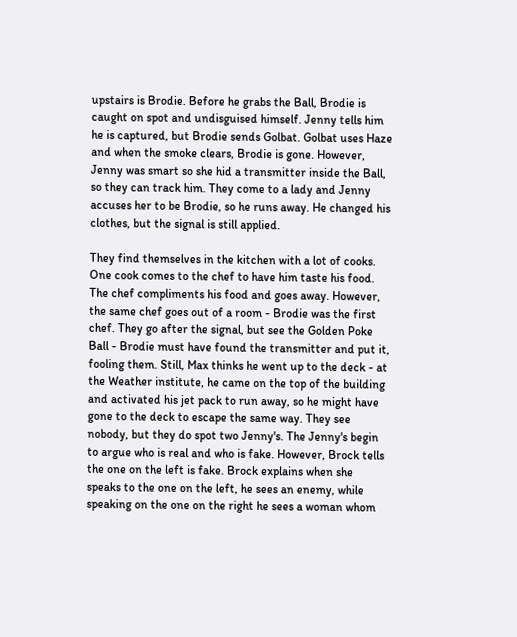upstairs is Brodie. Before he grabs the Ball, Brodie is caught on spot and undisguised himself. Jenny tells him he is captured, but Brodie sends Golbat. Golbat uses Haze and when the smoke clears, Brodie is gone. However, Jenny was smart so she hid a transmitter inside the Ball, so they can track him. They come to a lady and Jenny accuses her to be Brodie, so he runs away. He changed his clothes, but the signal is still applied.

They find themselves in the kitchen with a lot of cooks. One cook comes to the chef to have him taste his food. The chef compliments his food and goes away. However, the same chef goes out of a room - Brodie was the first chef. They go after the signal, but see the Golden Poke Ball - Brodie must have found the transmitter and put it, fooling them. Still, Max thinks he went up to the deck - at the Weather institute, he came on the top of the building and activated his jet pack to run away, so he might have gone to the deck to escape the same way. They see nobody, but they do spot two Jenny's. The Jenny's begin to argue who is real and who is fake. However, Brock tells the one on the left is fake. Brock explains when she speaks to the one on the left, he sees an enemy, while speaking on the one on the right he sees a woman whom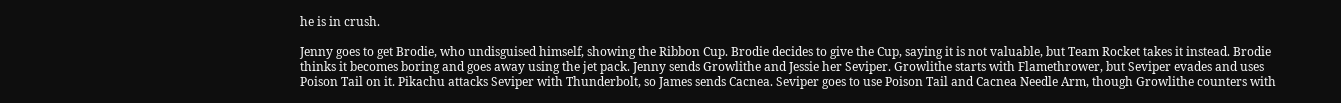he is in crush.

Jenny goes to get Brodie, who undisguised himself, showing the Ribbon Cup. Brodie decides to give the Cup, saying it is not valuable, but Team Rocket takes it instead. Brodie thinks it becomes boring and goes away using the jet pack. Jenny sends Growlithe and Jessie her Seviper. Growlithe starts with Flamethrower, but Seviper evades and uses Poison Tail on it. Pikachu attacks Seviper with Thunderbolt, so James sends Cacnea. Seviper goes to use Poison Tail and Cacnea Needle Arm, though Growlithe counters with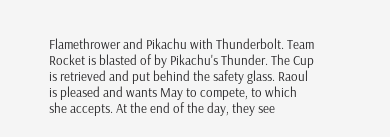Flamethrower and Pikachu with Thunderbolt. Team Rocket is blasted of by Pikachu's Thunder. The Cup is retrieved and put behind the safety glass. Raoul is pleased and wants May to compete, to which she accepts. At the end of the day, they see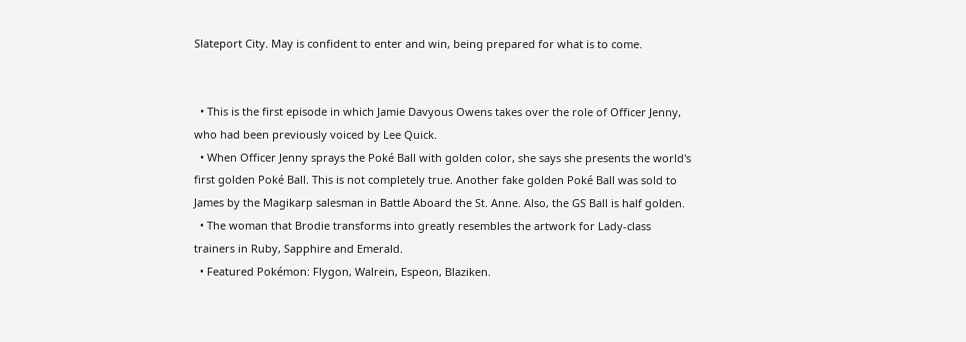Slateport City. May is confident to enter and win, being prepared for what is to come.


  • This is the first episode in which Jamie Davyous Owens takes over the role of Officer Jenny, who had been previously voiced by Lee Quick.
  • When Officer Jenny sprays the Poké Ball with golden color, she says she presents the world's first golden Poké Ball. This is not completely true. Another fake golden Poké Ball was sold to James by the Magikarp salesman in Battle Aboard the St. Anne. Also, the GS Ball is half golden.
  • The woman that Brodie transforms into greatly resembles the artwork for Lady-class trainers in Ruby, Sapphire and Emerald.
  • Featured Pokémon: Flygon, Walrein, Espeon, Blaziken.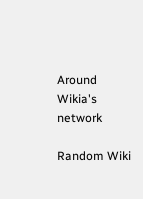Around Wikia's network

Random Wiki